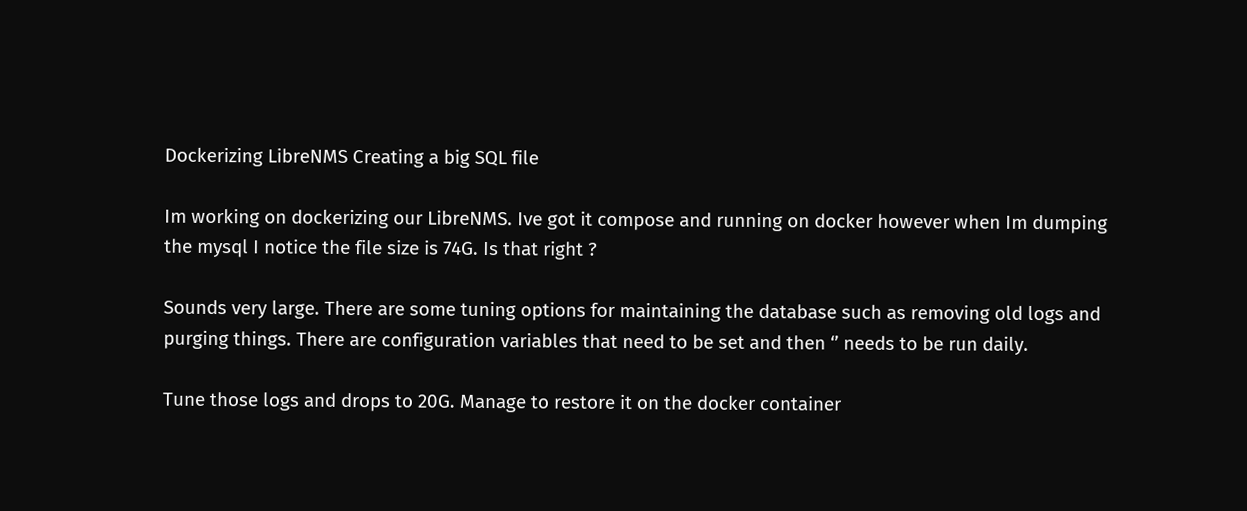Dockerizing LibreNMS Creating a big SQL file

Im working on dockerizing our LibreNMS. Ive got it compose and running on docker however when Im dumping the mysql I notice the file size is 74G. Is that right ?

Sounds very large. There are some tuning options for maintaining the database such as removing old logs and purging things. There are configuration variables that need to be set and then ‘’ needs to be run daily.

Tune those logs and drops to 20G. Manage to restore it on the docker container